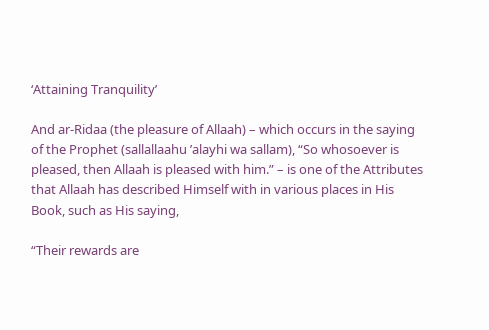‘Attaining Tranquility’

And ar-Ridaa (the pleasure of Allaah) – which occurs in the saying of the Prophet (sallallaahu ’alayhi wa sallam), “So whosoever is pleased, then Allaah is pleased with him.” – is one of the Attributes that Allaah has described Himself with in various places in His Book, such as His saying,

“Their rewards are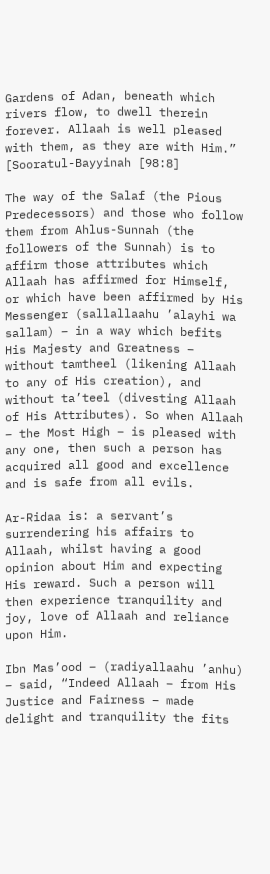Gardens of Adan, beneath which rivers flow, to dwell therein forever. Allaah is well pleased with them, as they are with Him.” [Sooratul-Bayyinah [98:8]

The way of the Salaf (the Pious Predecessors) and those who follow them from Ahlus-Sunnah (the followers of the Sunnah) is to affirm those attributes which Allaah has affirmed for Himself, or which have been affirmed by His Messenger (sallallaahu ’alayhi wa sallam) – in a way which befits His Majesty and Greatness – without tamtheel (likening Allaah to any of His creation), and without ta’teel (divesting Allaah of His Attributes). So when Allaah – the Most High – is pleased with any one, then such a person has acquired all good and excellence and is safe from all evils.

Ar-Ridaa is: a servant’s surrendering his affairs to Allaah, whilst having a good opinion about Him and expecting His reward. Such a person will then experience tranquility and joy, love of Allaah and reliance upon Him.

Ibn Mas’ood – (radiyallaahu ’anhu) – said, “Indeed Allaah – from His Justice and Fairness – made delight and tranquility the fits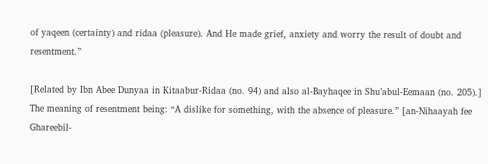of yaqeen (certainty) and ridaa (pleasure). And He made grief, anxiety and worry the result of doubt and resentment.”

[Related by Ibn Abee Dunyaa in Kitaabur-Ridaa (no. 94) and also al-Bayhaqee in Shu’abul-Eemaan (no. 205).]
The meaning of resentment being: “A dislike for something, with the absence of pleasure.” [an-Nihaayah fee Ghareebil-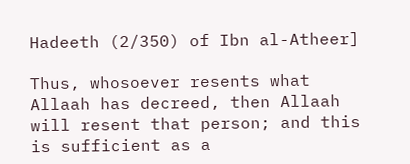Hadeeth (2/350) of Ibn al-Atheer]

Thus, whosoever resents what Allaah has decreed, then Allaah will resent that person; and this is sufficient as a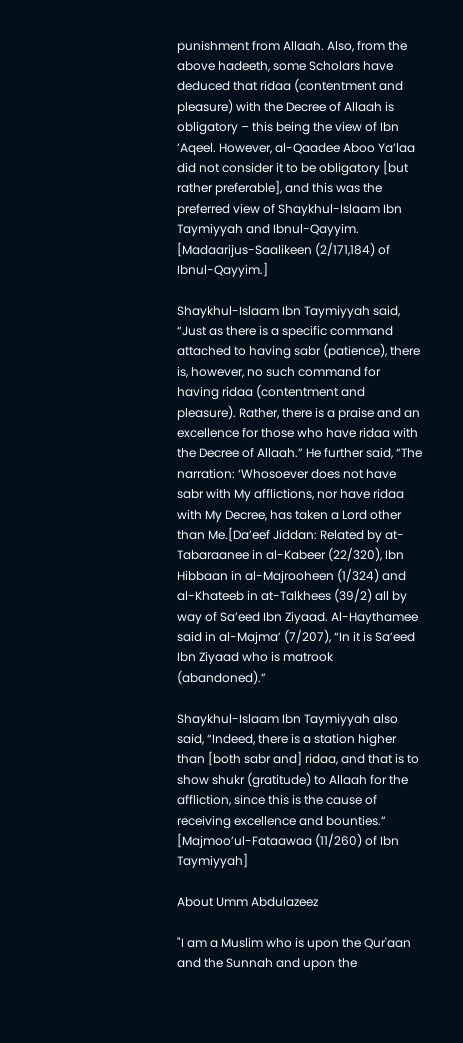punishment from Allaah. Also, from the above hadeeth, some Scholars have deduced that ridaa (contentment and pleasure) with the Decree of Allaah is obligatory – this being the view of Ibn ’Aqeel. However, al-Qaadee Aboo Ya’laa did not consider it to be obligatory [but rather preferable], and this was the preferred view of Shaykhul-Islaam Ibn Taymiyyah and Ibnul-Qayyim. [Madaarijus-Saalikeen (2/171,184) of Ibnul-Qayyim.]

Shaykhul-Islaam Ibn Taymiyyah said, “Just as there is a specific command attached to having sabr (patience), there is, however, no such command for having ridaa (contentment and pleasure). Rather, there is a praise and an excellence for those who have ridaa with the Decree of Allaah.” He further said, “The narration: ‘Whosoever does not have sabr with My afflictions, nor have ridaa with My Decree, has taken a Lord other than Me.[Da’eef Jiddan: Related by at-Tabaraanee in al-Kabeer (22/320), Ibn Hibbaan in al-Majrooheen (1/324) and al-Khateeb in at-Talkhees (39/2) all by way of Sa’eed Ibn Ziyaad. Al-Haythamee said in al-Majma’ (7/207), “In it is Sa’eed Ibn Ziyaad who is matrook (abandoned).”

Shaykhul-Islaam Ibn Taymiyyah also said, “Indeed, there is a station higher than [both sabr and] ridaa, and that is to show shukr (gratitude) to Allaah for the affliction, since this is the cause of receiving excellence and bounties.” [Majmoo’ul-Fataawaa (11/260) of Ibn Taymiyyah]

About Umm Abdulazeez

"I am a Muslim who is upon the Qur'aan and the Sunnah and upon the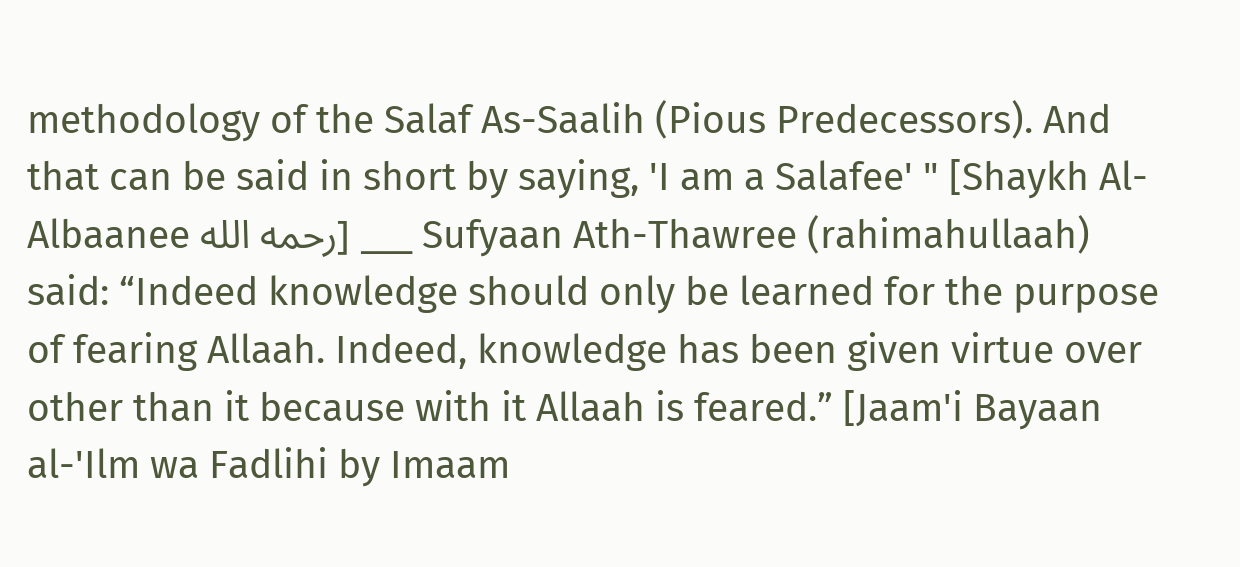methodology of the Salaf As-Saalih (Pious Predecessors). And that can be said in short by saying, 'I am a Salafee' " [Shaykh Al-Albaanee رحمه الله] ___ Sufyaan Ath-Thawree (rahimahullaah) said: “Indeed knowledge should only be learned for the purpose of fearing Allaah. Indeed, knowledge has been given virtue over other than it because with it Allaah is feared.” [Jaam'i Bayaan al-'Ilm wa Fadlihi by Imaam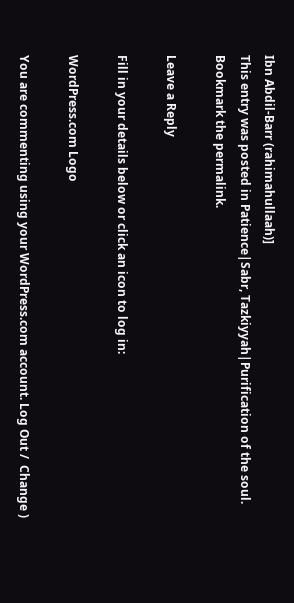Ibn Abdil-Barr (rahimahullaah)]
This entry was posted in Patience|Sabr, Tazkiyyah|Purification of the soul. Bookmark the permalink.

Leave a Reply

Fill in your details below or click an icon to log in:

WordPress.com Logo

You are commenting using your WordPress.com account. Log Out /  Change )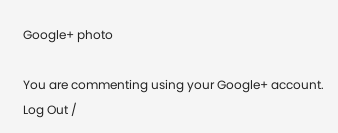Google+ photo

You are commenting using your Google+ account. Log Out /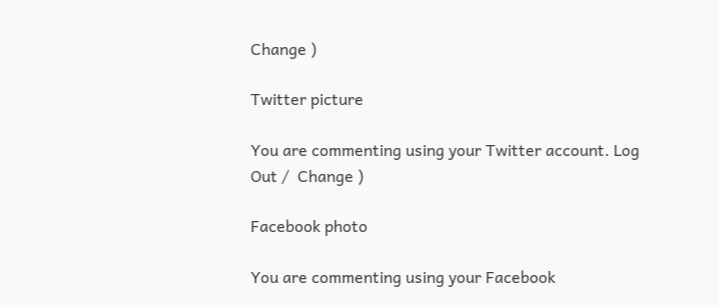Change )

Twitter picture

You are commenting using your Twitter account. Log Out /  Change )

Facebook photo

You are commenting using your Facebook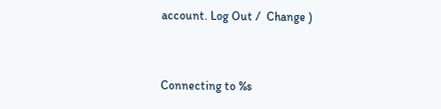account. Log Out /  Change )


Connecting to %s